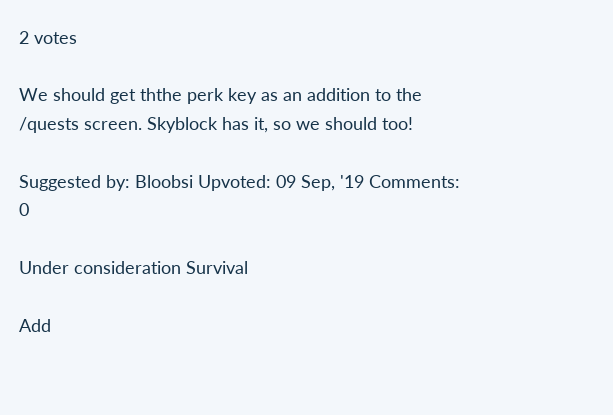2 votes

We should get ththe perk key as an addition to the /quests screen. Skyblock has it, so we should too!

Suggested by: Bloobsi Upvoted: 09 Sep, '19 Comments: 0

Under consideration Survival

Add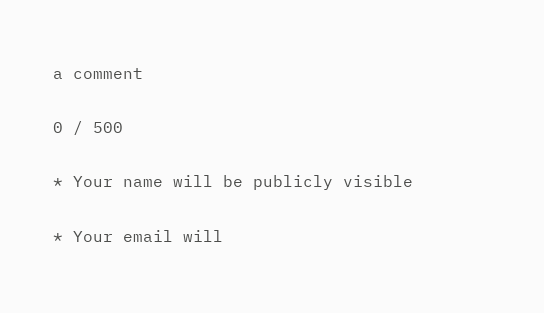a comment

0 / 500

* Your name will be publicly visible

* Your email will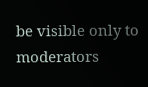be visible only to moderators